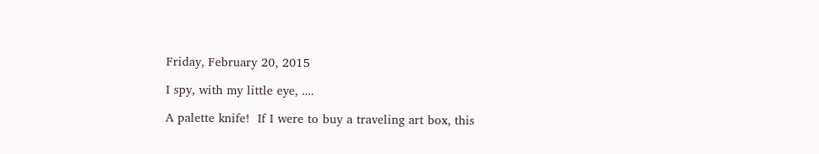Friday, February 20, 2015

I spy, with my little eye, ....

A palette knife!  If I were to buy a traveling art box, this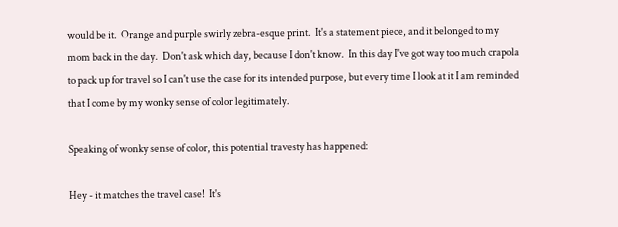would be it.  Orange and purple swirly zebra-esque print.  It's a statement piece, and it belonged to my mom back in the day.  Don't ask which day, because I don't know.  In this day I've got way too much crapola to pack up for travel so I can't use the case for its intended purpose, but every time I look at it I am reminded that I come by my wonky sense of color legitimately.

Speaking of wonky sense of color, this potential travesty has happened:

Hey - it matches the travel case!  It's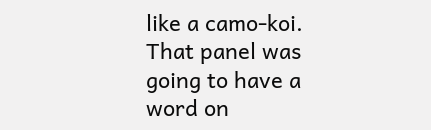like a camo-koi.  That panel was going to have a word on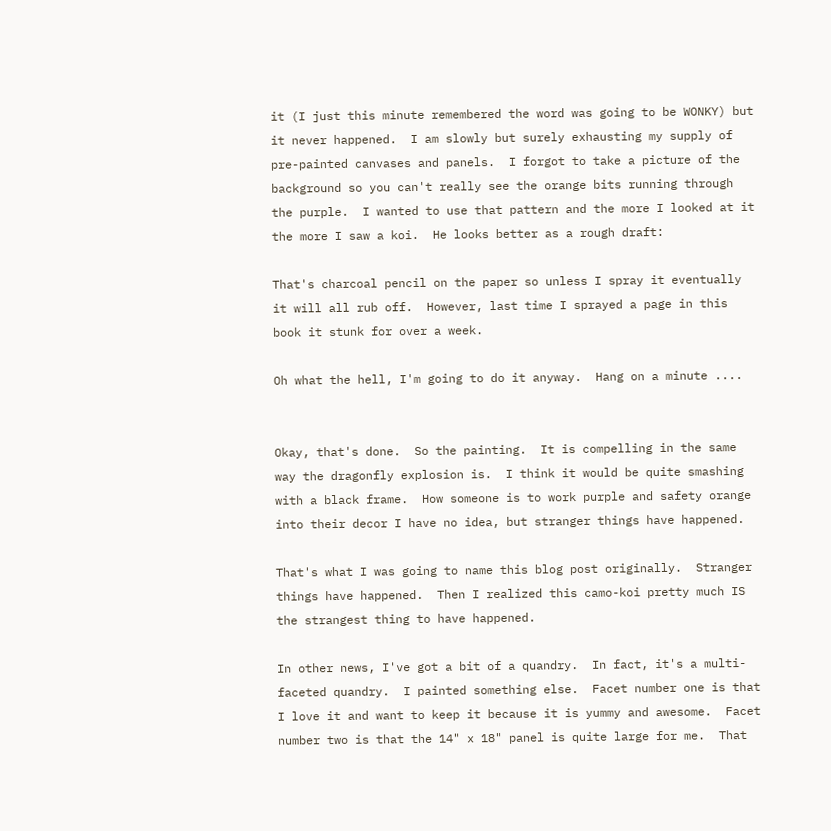it (I just this minute remembered the word was going to be WONKY) but it never happened.  I am slowly but surely exhausting my supply of pre-painted canvases and panels.  I forgot to take a picture of the background so you can't really see the orange bits running through the purple.  I wanted to use that pattern and the more I looked at it the more I saw a koi.  He looks better as a rough draft:

That's charcoal pencil on the paper so unless I spray it eventually it will all rub off.  However, last time I sprayed a page in this book it stunk for over a week.

Oh what the hell, I'm going to do it anyway.  Hang on a minute ....


Okay, that's done.  So the painting.  It is compelling in the same way the dragonfly explosion is.  I think it would be quite smashing with a black frame.  How someone is to work purple and safety orange into their decor I have no idea, but stranger things have happened.

That's what I was going to name this blog post originally.  Stranger things have happened.  Then I realized this camo-koi pretty much IS the strangest thing to have happened.

In other news, I've got a bit of a quandry.  In fact, it's a multi-faceted quandry.  I painted something else.  Facet number one is that I love it and want to keep it because it is yummy and awesome.  Facet number two is that the 14" x 18" panel is quite large for me.  That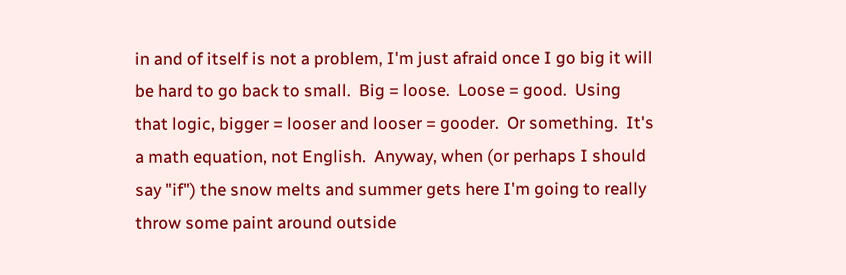in and of itself is not a problem, I'm just afraid once I go big it will be hard to go back to small.  Big = loose.  Loose = good.  Using that logic, bigger = looser and looser = gooder.  Or something.  It's a math equation, not English.  Anyway, when (or perhaps I should say "if") the snow melts and summer gets here I'm going to really throw some paint around outside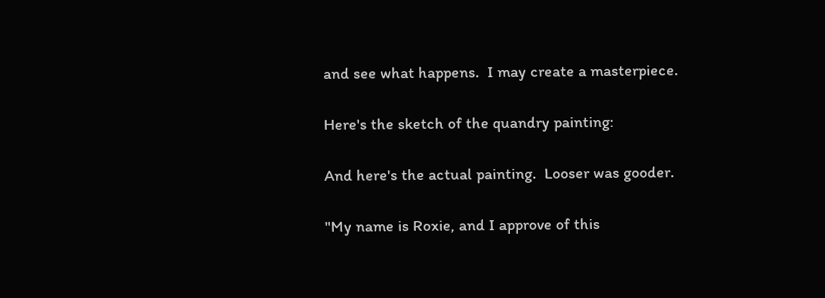and see what happens.  I may create a masterpiece.

Here's the sketch of the quandry painting:

And here's the actual painting.  Looser was gooder.

"My name is Roxie, and I approve of this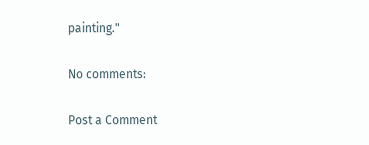painting."

No comments:

Post a Comment